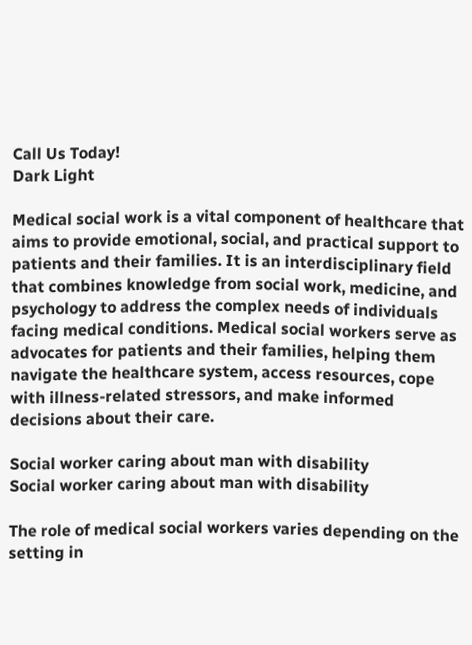Call Us Today!
Dark Light

Medical social work is a vital component of healthcare that aims to provide emotional, social, and practical support to patients and their families. It is an interdisciplinary field that combines knowledge from social work, medicine, and psychology to address the complex needs of individuals facing medical conditions. Medical social workers serve as advocates for patients and their families, helping them navigate the healthcare system, access resources, cope with illness-related stressors, and make informed decisions about their care.

Social worker caring about man with disability
Social worker caring about man with disability

The role of medical social workers varies depending on the setting in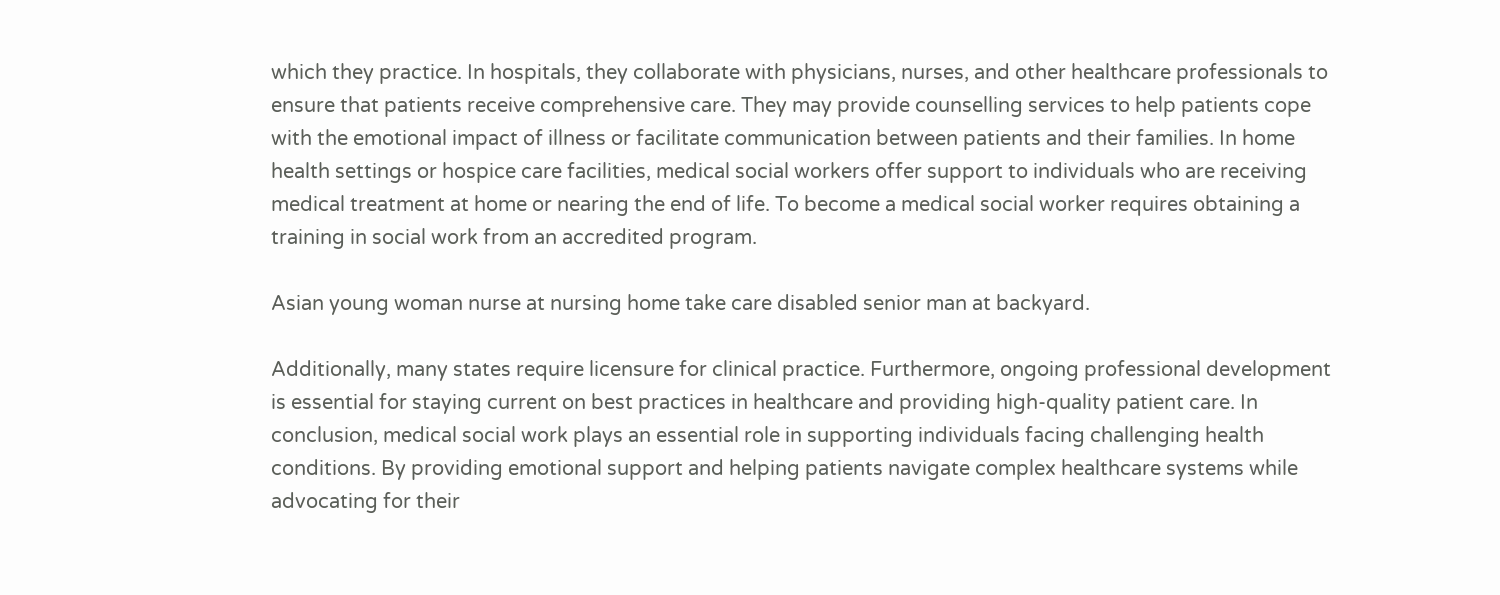which they practice. In hospitals, they collaborate with physicians, nurses, and other healthcare professionals to ensure that patients receive comprehensive care. They may provide counselling services to help patients cope with the emotional impact of illness or facilitate communication between patients and their families. In home health settings or hospice care facilities, medical social workers offer support to individuals who are receiving medical treatment at home or nearing the end of life. To become a medical social worker requires obtaining a training in social work from an accredited program.

Asian young woman nurse at nursing home take care disabled senior man at backyard.

Additionally, many states require licensure for clinical practice. Furthermore, ongoing professional development is essential for staying current on best practices in healthcare and providing high-quality patient care. In conclusion, medical social work plays an essential role in supporting individuals facing challenging health conditions. By providing emotional support and helping patients navigate complex healthcare systems while advocating for their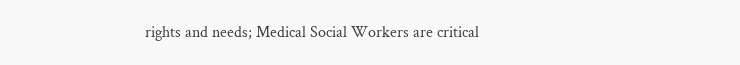rights and needs; Medical Social Workers are critical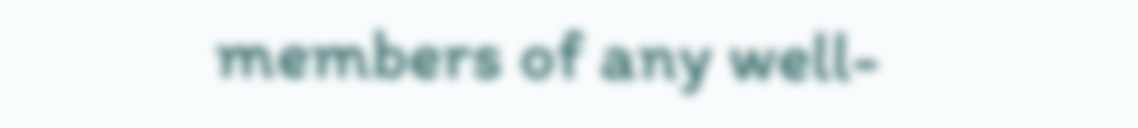members of any well-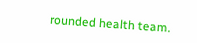rounded health team.